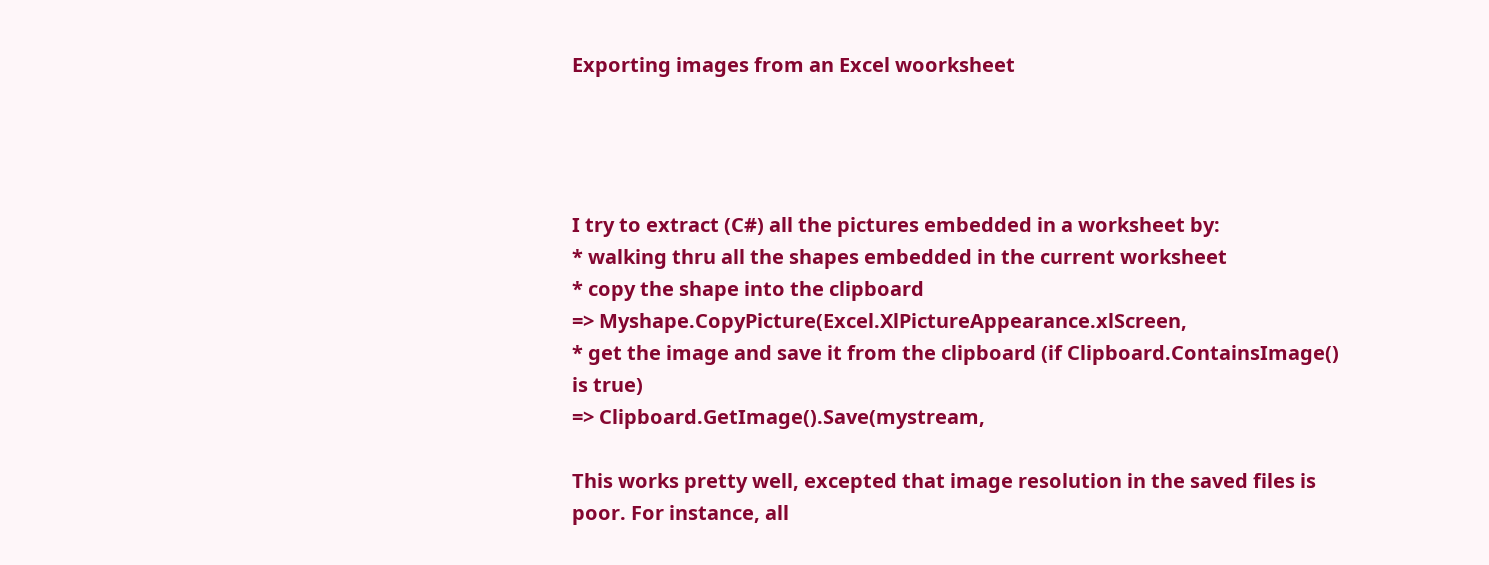Exporting images from an Excel woorksheet




I try to extract (C#) all the pictures embedded in a worksheet by:
* walking thru all the shapes embedded in the current worksheet
* copy the shape into the clipboard
=> Myshape.CopyPicture(Excel.XlPictureAppearance.xlScreen,
* get the image and save it from the clipboard (if Clipboard.ContainsImage()
is true)
=> Clipboard.GetImage().Save(mystream,

This works pretty well, excepted that image resolution in the saved files is
poor. For instance, all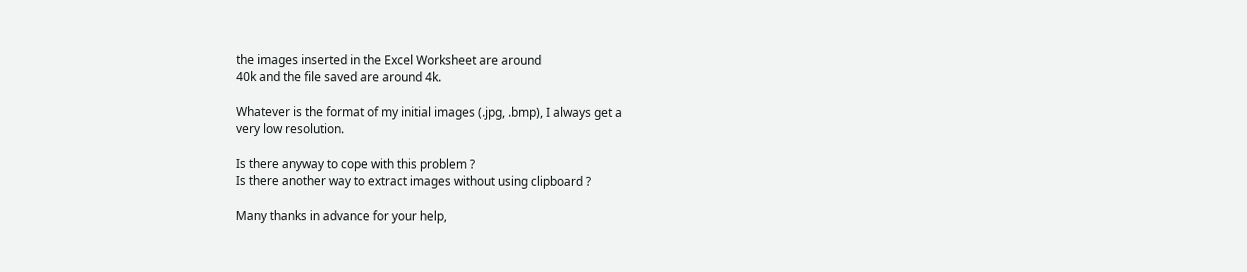the images inserted in the Excel Worksheet are around
40k and the file saved are around 4k.

Whatever is the format of my initial images (.jpg, .bmp), I always get a
very low resolution.

Is there anyway to cope with this problem ?
Is there another way to extract images without using clipboard ?

Many thanks in advance for your help,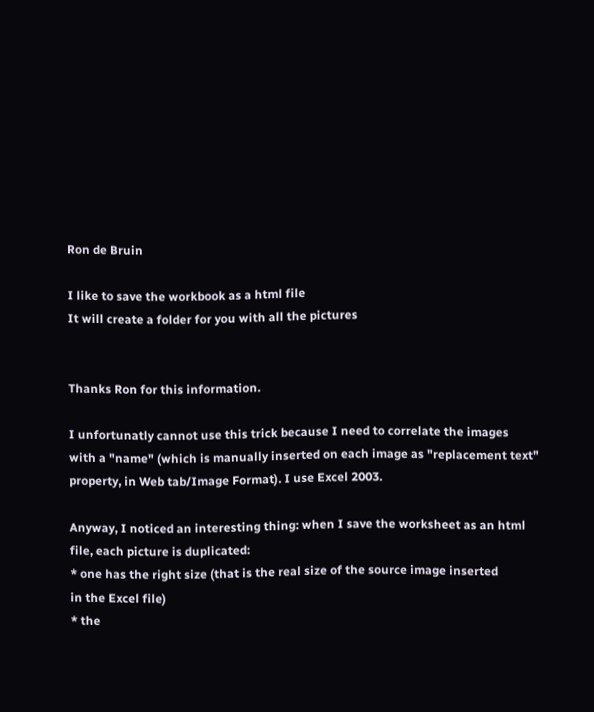Ron de Bruin

I like to save the workbook as a html file
It will create a folder for you with all the pictures


Thanks Ron for this information.

I unfortunatly cannot use this trick because I need to correlate the images
with a "name" (which is manually inserted on each image as "replacement text"
property, in Web tab/Image Format). I use Excel 2003.

Anyway, I noticed an interesting thing: when I save the worksheet as an html
file, each picture is duplicated:
* one has the right size (that is the real size of the source image inserted
in the Excel file)
* the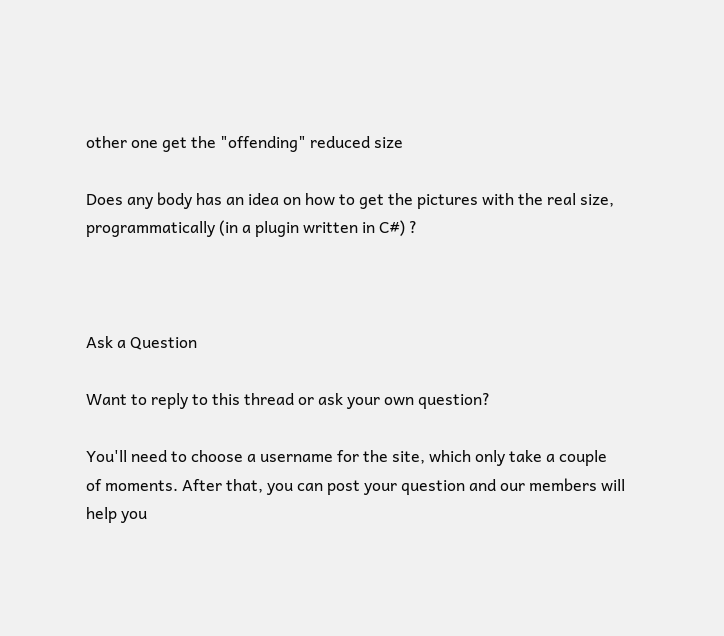other one get the "offending" reduced size

Does any body has an idea on how to get the pictures with the real size,
programmatically (in a plugin written in C#) ?



Ask a Question

Want to reply to this thread or ask your own question?

You'll need to choose a username for the site, which only take a couple of moments. After that, you can post your question and our members will help you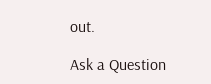out.

Ask a Question